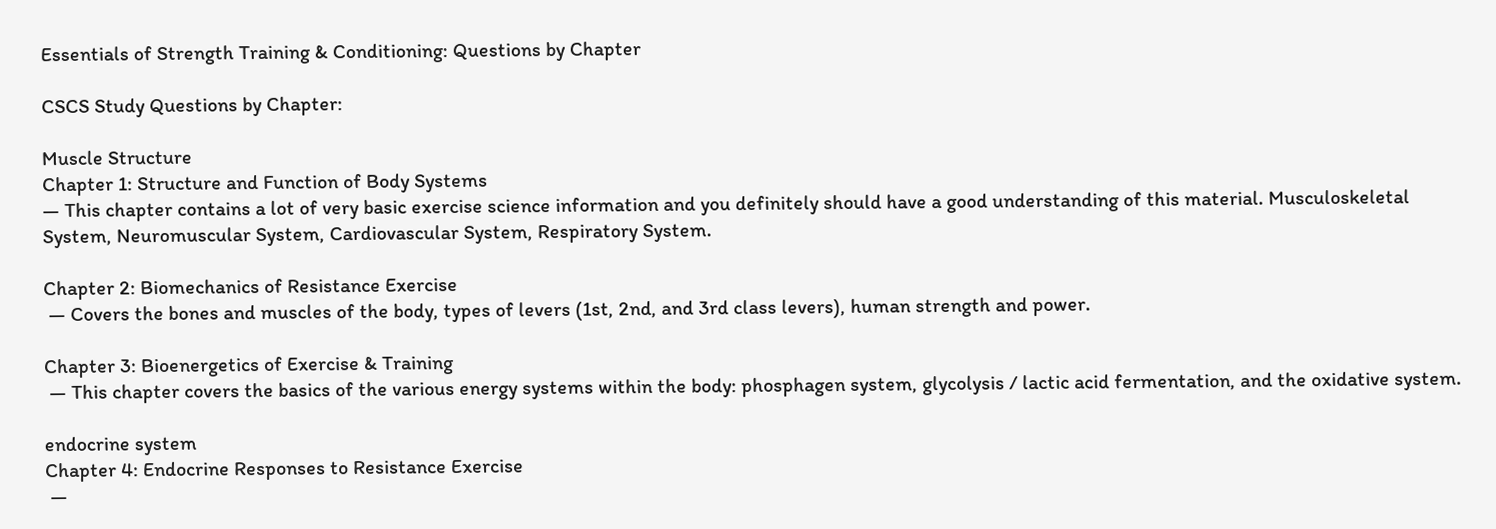Essentials of Strength Training & Conditioning: Questions by Chapter

CSCS Study Questions by Chapter:

Muscle Structure
Chapter 1: Structure and Function of Body Systems
— This chapter contains a lot of very basic exercise science information and you definitely should have a good understanding of this material. Musculoskeletal System, Neuromuscular System, Cardiovascular System, Respiratory System.

Chapter 2: Biomechanics of Resistance Exercise
 — Covers the bones and muscles of the body, types of levers (1st, 2nd, and 3rd class levers), human strength and power.

Chapter 3: Bioenergetics of Exercise & Training
 — This chapter covers the basics of the various energy systems within the body: phosphagen system, glycolysis / lactic acid fermentation, and the oxidative system.

endocrine system
Chapter 4: Endocrine Responses to Resistance Exercise
 —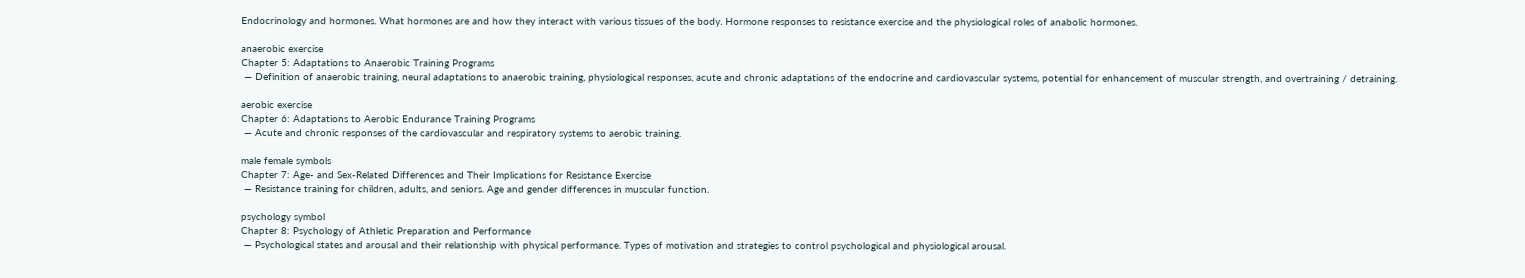Endocrinology and hormones. What hormones are and how they interact with various tissues of the body. Hormone responses to resistance exercise and the physiological roles of anabolic hormones.

anaerobic exercise
Chapter 5: Adaptations to Anaerobic Training Programs
 — Definition of anaerobic training, neural adaptations to anaerobic training, physiological responses, acute and chronic adaptations of the endocrine and cardiovascular systems, potential for enhancement of muscular strength, and overtraining / detraining.

aerobic exercise
Chapter 6: Adaptations to Aerobic Endurance Training Programs
 — Acute and chronic responses of the cardiovascular and respiratory systems to aerobic training.

male female symbols
Chapter 7: Age- and Sex-Related Differences and Their Implications for Resistance Exercise
 — Resistance training for children, adults, and seniors. Age and gender differences in muscular function.

psychology symbol
Chapter 8: Psychology of Athletic Preparation and Performance
 — Psychological states and arousal and their relationship with physical performance. Types of motivation and strategies to control psychological and physiological arousal.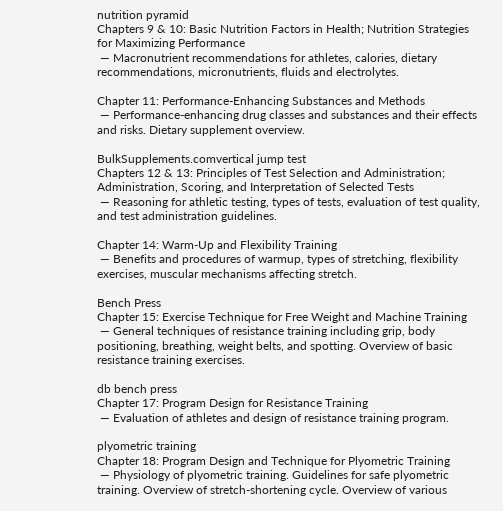nutrition pyramid
Chapters 9 & 10: Basic Nutrition Factors in Health; Nutrition Strategies for Maximizing Performance
 — Macronutrient recommendations for athletes, calories, dietary recommendations, micronutrients, fluids and electrolytes.

Chapter 11: Performance-Enhancing Substances and Methods
 — Performance-enhancing drug classes and substances and their effects and risks. Dietary supplement overview.

BulkSupplements.comvertical jump test
Chapters 12 & 13: Principles of Test Selection and Administration; Administration, Scoring, and Interpretation of Selected Tests
 — Reasoning for athletic testing, types of tests, evaluation of test quality, and test administration guidelines.

Chapter 14: Warm-Up and Flexibility Training
 — Benefits and procedures of warmup, types of stretching, flexibility exercises, muscular mechanisms affecting stretch.

Bench Press
Chapter 15: Exercise Technique for Free Weight and Machine Training
 — General techniques of resistance training including grip, body positioning, breathing, weight belts, and spotting. Overview of basic resistance training exercises.

db bench press
Chapter 17: Program Design for Resistance Training
 — Evaluation of athletes and design of resistance training program.

plyometric training
Chapter 18: Program Design and Technique for Plyometric Training
 — Physiology of plyometric training. Guidelines for safe plyometric training. Overview of stretch-shortening cycle. Overview of various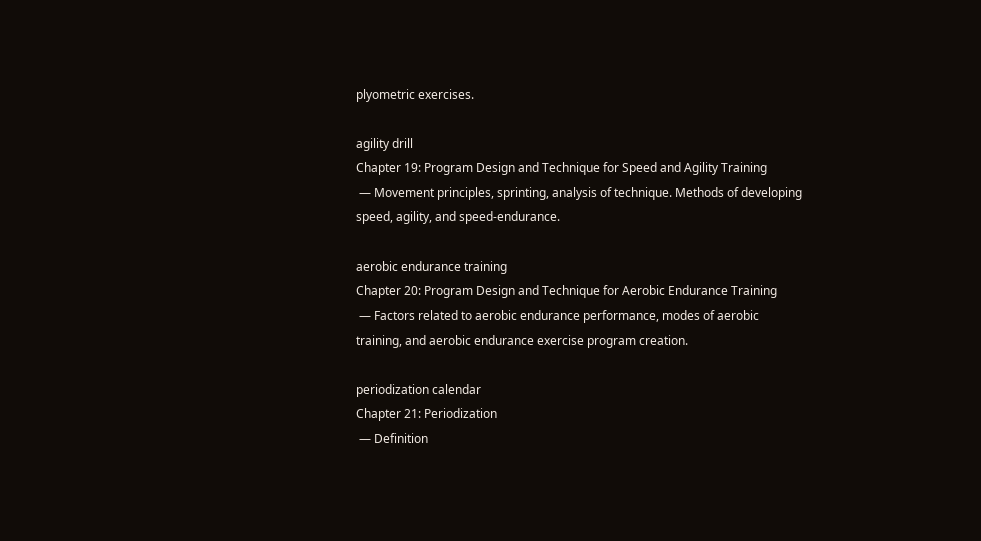plyometric exercises.

agility drill
Chapter 19: Program Design and Technique for Speed and Agility Training
 — Movement principles, sprinting, analysis of technique. Methods of developing speed, agility, and speed-endurance.

aerobic endurance training
Chapter 20: Program Design and Technique for Aerobic Endurance Training
 — Factors related to aerobic endurance performance, modes of aerobic training, and aerobic endurance exercise program creation.

periodization calendar
Chapter 21: Periodization
 — Definition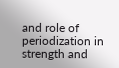and role of periodization in strength and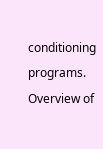conditioning programs. Overview of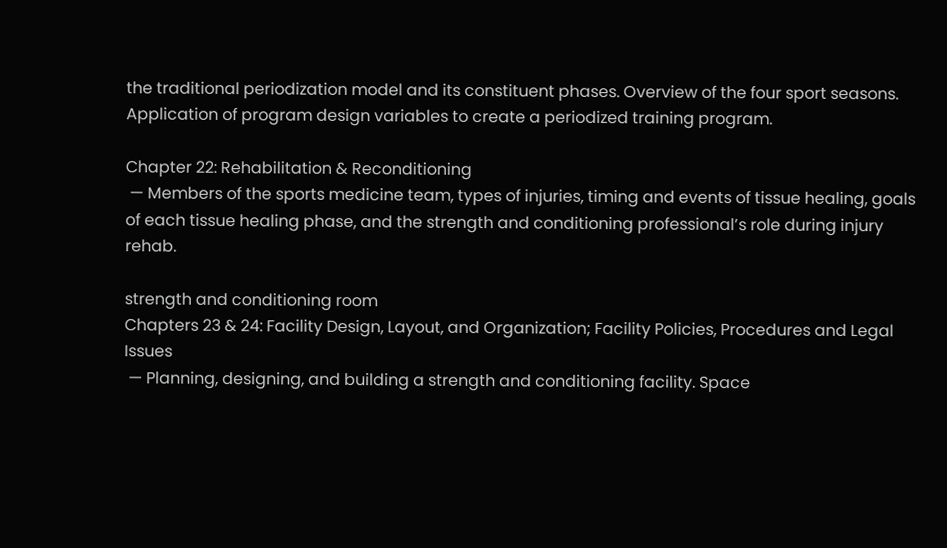the traditional periodization model and its constituent phases. Overview of the four sport seasons. Application of program design variables to create a periodized training program.

Chapter 22: Rehabilitation & Reconditioning
 — Members of the sports medicine team, types of injuries, timing and events of tissue healing, goals of each tissue healing phase, and the strength and conditioning professional’s role during injury rehab.

strength and conditioning room
Chapters 23 & 24: Facility Design, Layout, and Organization; Facility Policies, Procedures and Legal Issues
 — Planning, designing, and building a strength and conditioning facility. Space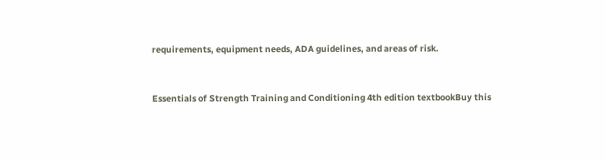requirements, equipment needs, ADA guidelines, and areas of risk.


Essentials of Strength Training and Conditioning 4th edition textbookBuy this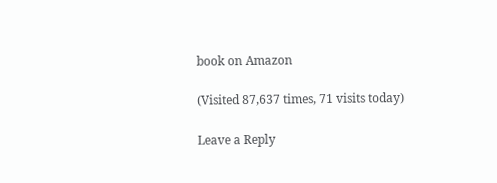book on Amazon

(Visited 87,637 times, 71 visits today)

Leave a Reply